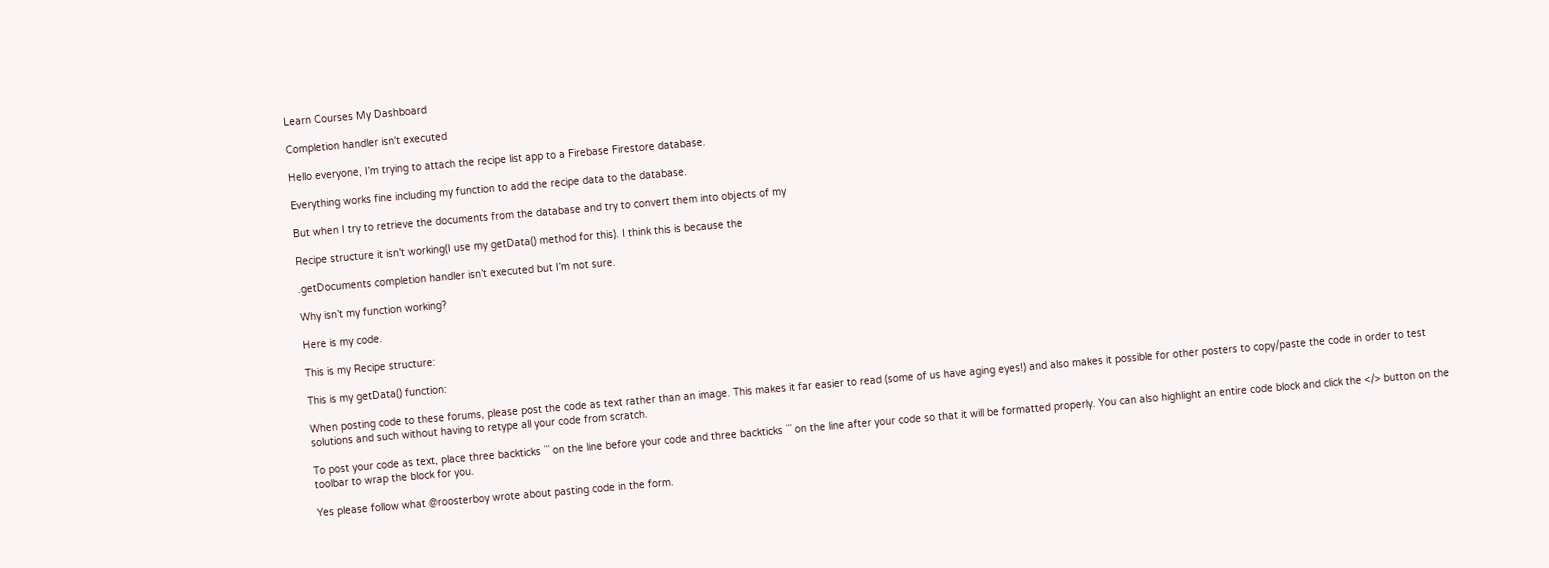Learn Courses My Dashboard

Completion handler isn't executed

Hello everyone, I’m trying to attach the recipe list app to a Firebase Firestore database.

Everything works fine including my function to add the recipe data to the database.

But when I try to retrieve the documents from the database and try to convert them into objects of my

Recipe structure it isn’t working(I use my getData() method for this). I think this is because the

.getDocuments completion handler isn’t executed but I’m not sure.

Why isn’t my function working?

Here is my code.

This is my Recipe structure:

This is my getData() function:

When posting code to these forums, please post the code as text rather than an image. This makes it far easier to read (some of us have aging eyes!) and also makes it possible for other posters to copy/paste the code in order to test solutions and such without having to retype all your code from scratch.

To post your code as text, place three backticks ``` on the line before your code and three backticks ``` on the line after your code so that it will be formatted properly. You can also highlight an entire code block and click the </> button on the toolbar to wrap the block for you.

Yes please follow what @roosterboy wrote about pasting code in the form.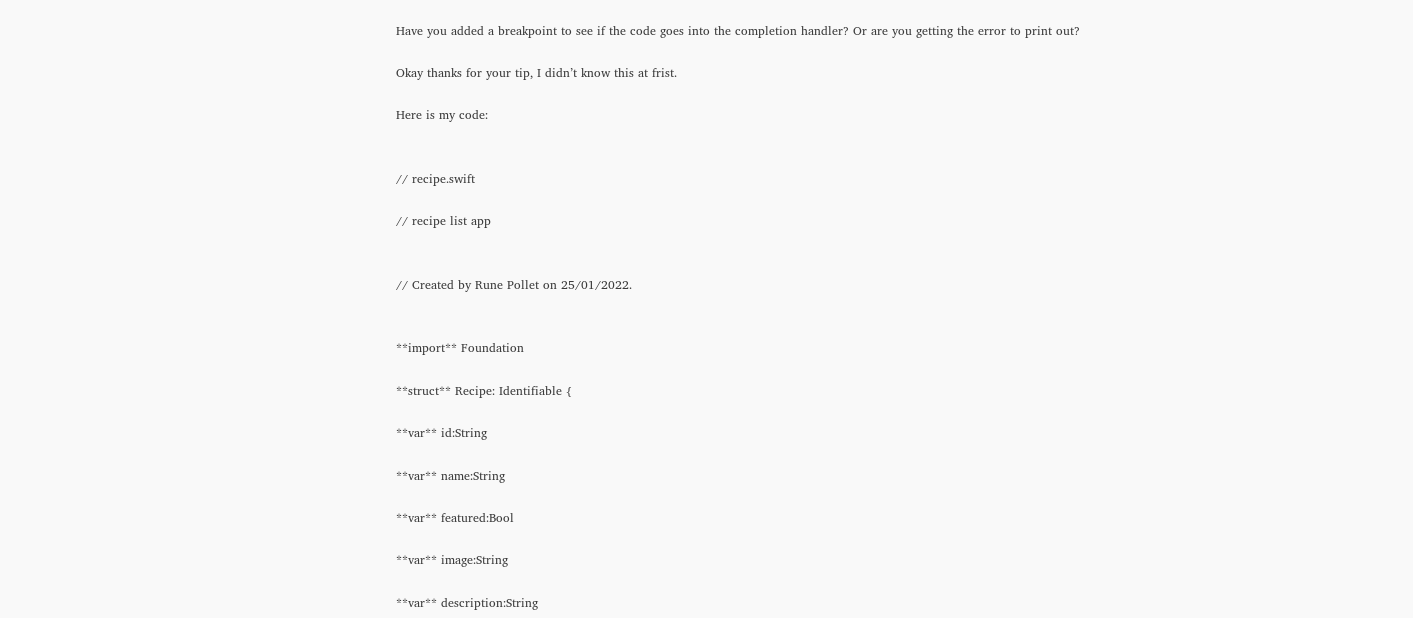Have you added a breakpoint to see if the code goes into the completion handler? Or are you getting the error to print out?

Okay thanks for your tip, I didn’t know this at frist.

Here is my code:


// recipe.swift

// recipe list app


// Created by Rune Pollet on 25/01/2022.


**import** Foundation

**struct** Recipe: Identifiable {

**var** id:String

**var** name:String

**var** featured:Bool

**var** image:String

**var** description:String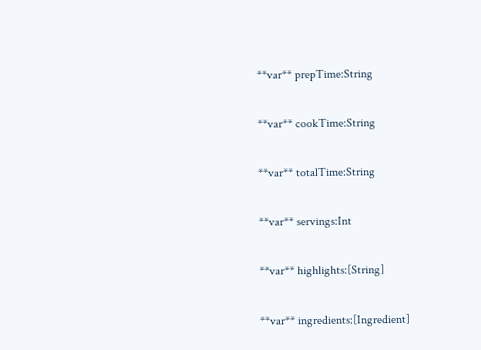**var** prepTime:String

**var** cookTime:String

**var** totalTime:String

**var** servings:Int

**var** highlights:[String]

**var** ingredients:[Ingredient]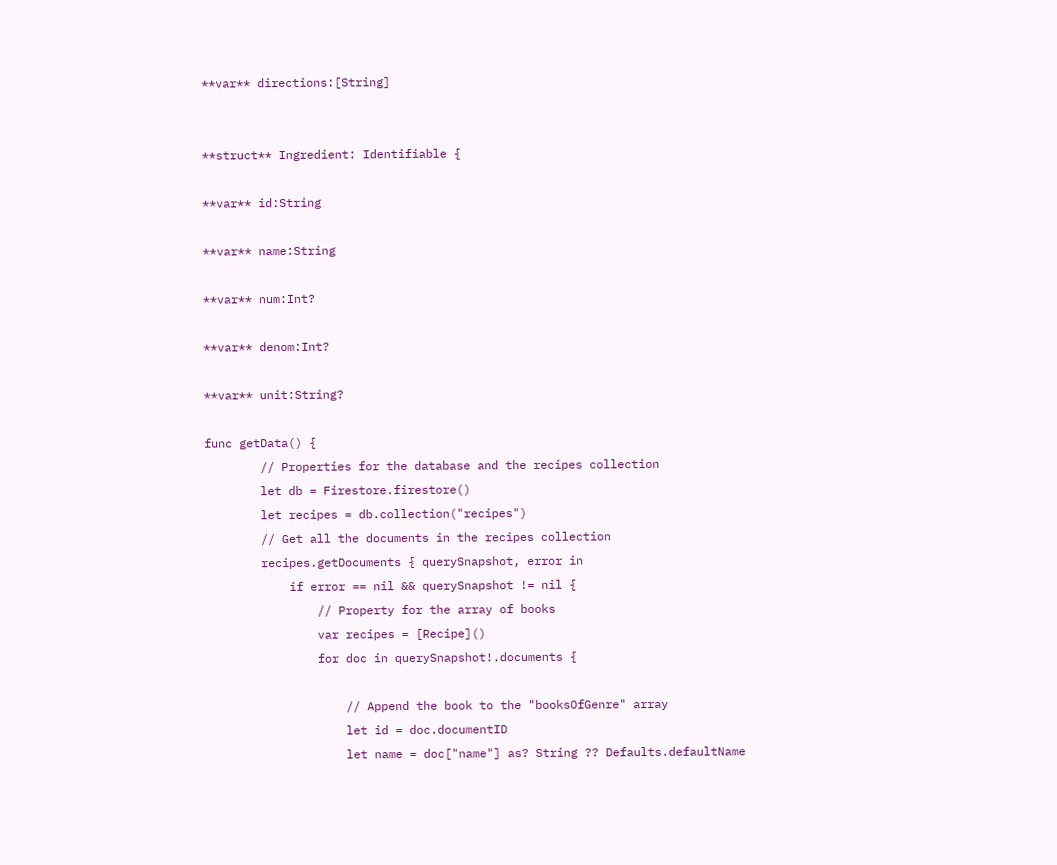**var** directions:[String]


**struct** Ingredient: Identifiable {

**var** id:String

**var** name:String

**var** num:Int?

**var** denom:Int?

**var** unit:String?

func getData() {
        // Properties for the database and the recipes collection
        let db = Firestore.firestore()
        let recipes = db.collection("recipes")
        // Get all the documents in the recipes collection
        recipes.getDocuments { querySnapshot, error in
            if error == nil && querySnapshot != nil {
                // Property for the array of books
                var recipes = [Recipe]()
                for doc in querySnapshot!.documents {

                    // Append the book to the "booksOfGenre" array
                    let id = doc.documentID
                    let name = doc["name"] as? String ?? Defaults.defaultName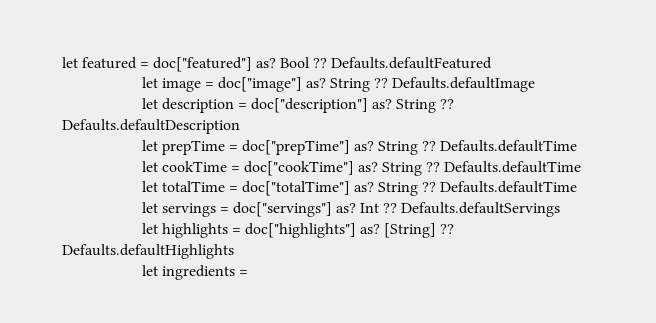let featured = doc["featured"] as? Bool ?? Defaults.defaultFeatured
                    let image = doc["image"] as? String ?? Defaults.defaultImage
                    let description = doc["description"] as? String ?? Defaults.defaultDescription
                    let prepTime = doc["prepTime"] as? String ?? Defaults.defaultTime
                    let cookTime = doc["cookTime"] as? String ?? Defaults.defaultTime
                    let totalTime = doc["totalTime"] as? String ?? Defaults.defaultTime
                    let servings = doc["servings"] as? Int ?? Defaults.defaultServings
                    let highlights = doc["highlights"] as? [String] ?? Defaults.defaultHighlights
                    let ingredients =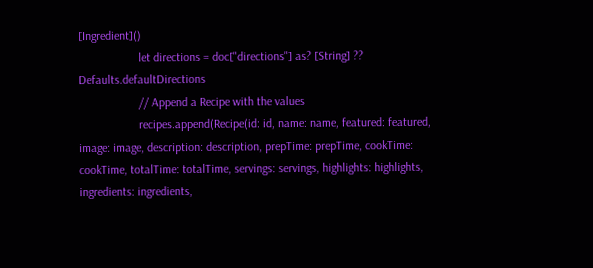[Ingredient]()
                    let directions = doc["directions"] as? [String] ?? Defaults.defaultDirections
                    // Append a Recipe with the values
                    recipes.append(Recipe(id: id, name: name, featured: featured, image: image, description: description, prepTime: prepTime, cookTime: cookTime, totalTime: totalTime, servings: servings, highlights: highlights, ingredients: ingredients,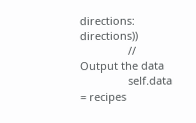directions: directions))
                // Output the data
                self.data = recipes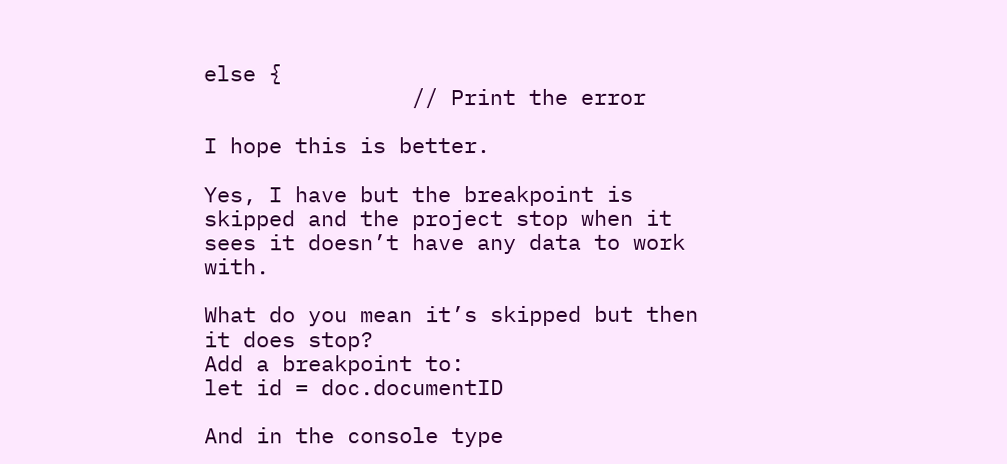else {
                // Print the error

I hope this is better.

Yes, I have but the breakpoint is skipped and the project stop when it sees it doesn’t have any data to work with.

What do you mean it’s skipped but then it does stop?
Add a breakpoint to:
let id = doc.documentID

And in the console type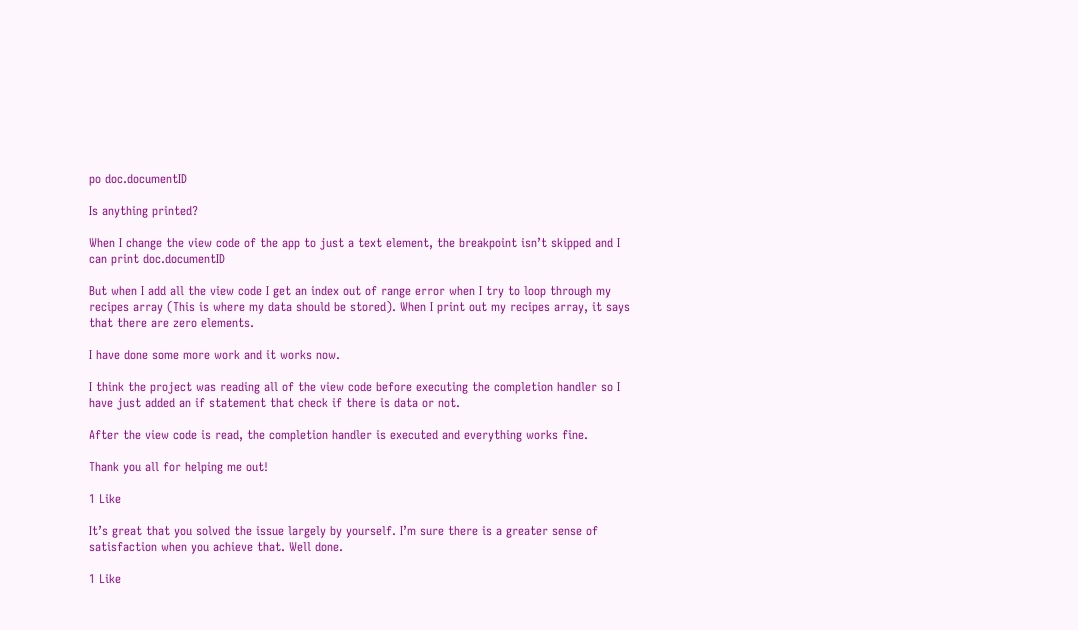po doc.documentID

Is anything printed?

When I change the view code of the app to just a text element, the breakpoint isn’t skipped and I can print doc.documentID

But when I add all the view code I get an index out of range error when I try to loop through my recipes array (This is where my data should be stored). When I print out my recipes array, it says that there are zero elements.

I have done some more work and it works now.

I think the project was reading all of the view code before executing the completion handler so I have just added an if statement that check if there is data or not.

After the view code is read, the completion handler is executed and everything works fine.

Thank you all for helping me out!

1 Like

It’s great that you solved the issue largely by yourself. I’m sure there is a greater sense of satisfaction when you achieve that. Well done.

1 Like